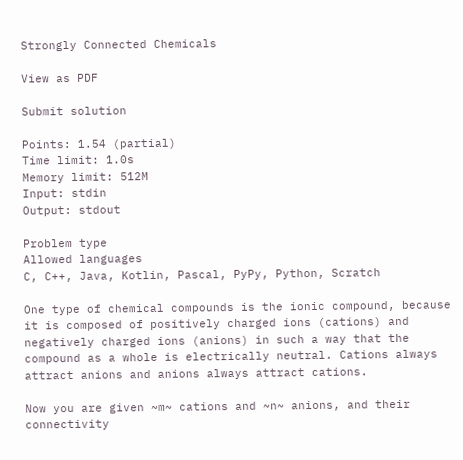Strongly Connected Chemicals

View as PDF

Submit solution

Points: 1.54 (partial)
Time limit: 1.0s
Memory limit: 512M
Input: stdin
Output: stdout

Problem type
Allowed languages
C, C++, Java, Kotlin, Pascal, PyPy, Python, Scratch

One type of chemical compounds is the ionic compound, because it is composed of positively charged ions (cations) and negatively charged ions (anions) in such a way that the compound as a whole is electrically neutral. Cations always attract anions and anions always attract cations.

Now you are given ~m~ cations and ~n~ anions, and their connectivity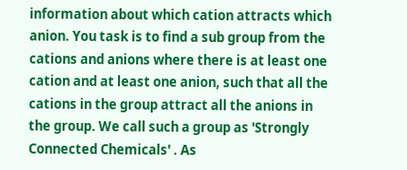information about which cation attracts which anion. You task is to find a sub group from the cations and anions where there is at least one cation and at least one anion, such that all the cations in the group attract all the anions in the group. We call such a group as 'Strongly Connected Chemicals' . As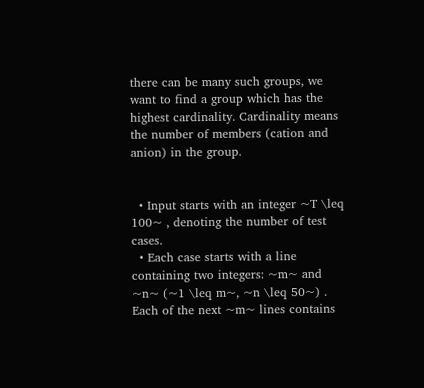there can be many such groups, we want to find a group which has the highest cardinality. Cardinality means the number of members (cation and anion) in the group.


  • Input starts with an integer ~T \leq 100~ , denoting the number of test cases.
  • Each case starts with a line containing two integers: ~m~ and ~n~ (~1 \leq m~, ~n \leq 50~) . Each of the next ~m~ lines contains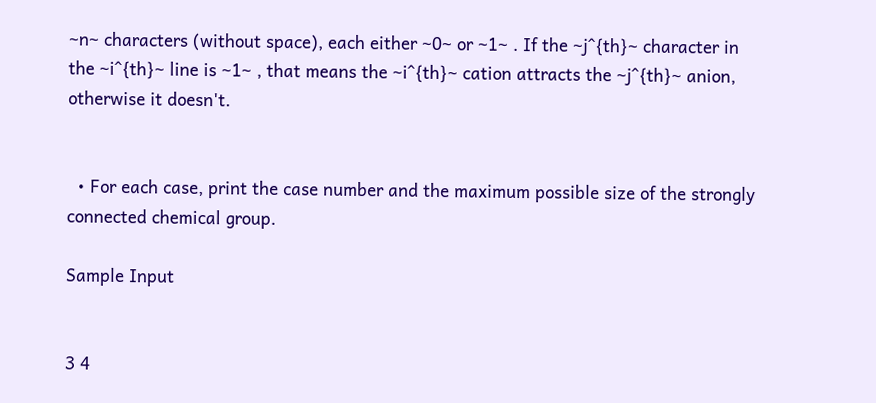~n~ characters (without space), each either ~0~ or ~1~ . If the ~j^{th}~ character in the ~i^{th}~ line is ~1~ , that means the ~i^{th}~ cation attracts the ~j^{th}~ anion, otherwise it doesn't.


  • For each case, print the case number and the maximum possible size of the strongly connected chemical group.

Sample Input


3 4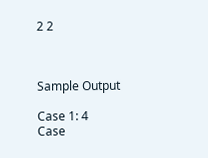2 2



Sample Output

Case 1: 4
Case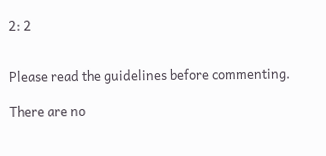2: 2


Please read the guidelines before commenting.

There are no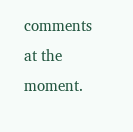comments at the moment.